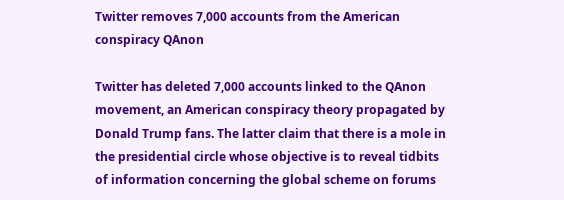Twitter removes 7,000 accounts from the American conspiracy QAnon

Twitter has deleted 7,000 accounts linked to the QAnon movement, an American conspiracy theory propagated by Donald Trump fans. The latter claim that there is a mole in the presidential circle whose objective is to reveal tidbits of information concerning the global scheme on forums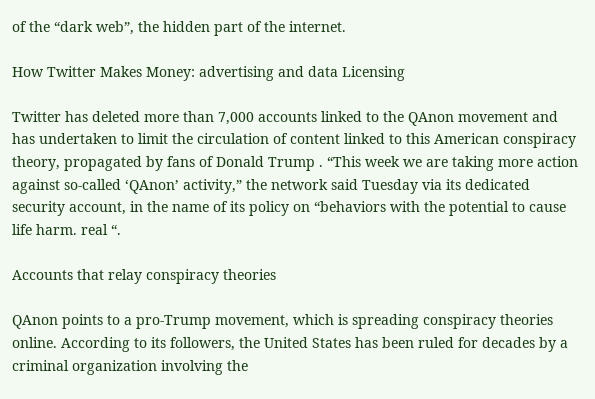of the “dark web”, the hidden part of the internet.

How Twitter Makes Money: advertising and data Licensing

Twitter has deleted more than 7,000 accounts linked to the QAnon movement and has undertaken to limit the circulation of content linked to this American conspiracy theory, propagated by fans of Donald Trump . “This week we are taking more action against so-called ‘QAnon’ activity,” the network said Tuesday via its dedicated security account, in the name of its policy on “behaviors with the potential to cause life harm. real “.

Accounts that relay conspiracy theories

QAnon points to a pro-Trump movement, which is spreading conspiracy theories online. According to its followers, the United States has been ruled for decades by a criminal organization involving the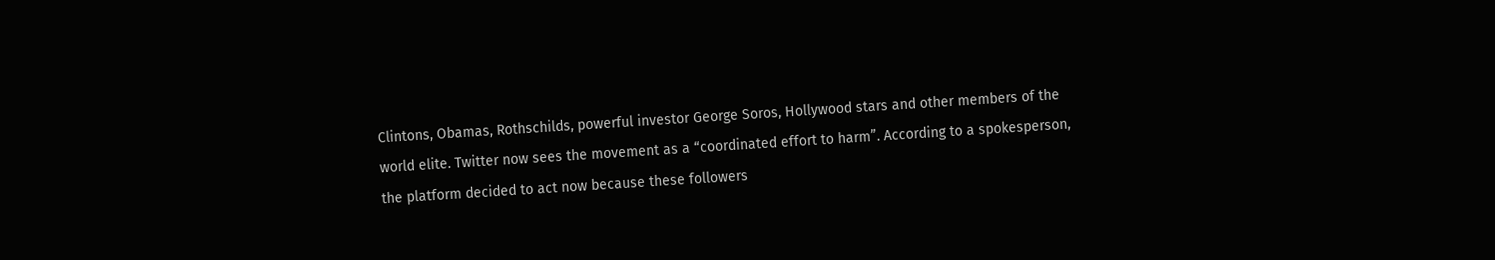Clintons, Obamas, Rothschilds, powerful investor George Soros, Hollywood stars and other members of the world elite. Twitter now sees the movement as a “coordinated effort to harm”. According to a spokesperson, the platform decided to act now because these followers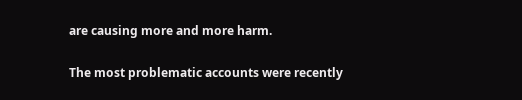are causing more and more harm.

The most problematic accounts were recently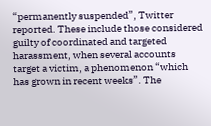“permanently suspended”, Twitter reported. These include those considered guilty of coordinated and targeted harassment, when several accounts target a victim, a phenomenon “which has grown in recent weeks”. The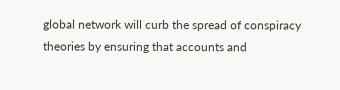global network will curb the spread of conspiracy theories by ensuring that accounts and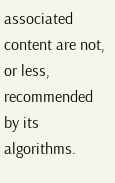associated content are not, or less, recommended by its algorithms.